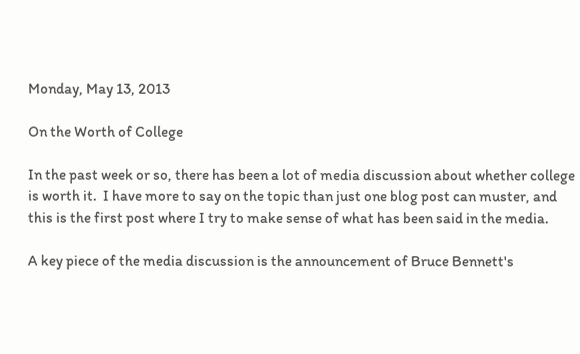Monday, May 13, 2013

On the Worth of College

In the past week or so, there has been a lot of media discussion about whether college is worth it.  I have more to say on the topic than just one blog post can muster, and this is the first post where I try to make sense of what has been said in the media.

A key piece of the media discussion is the announcement of Bruce Bennett's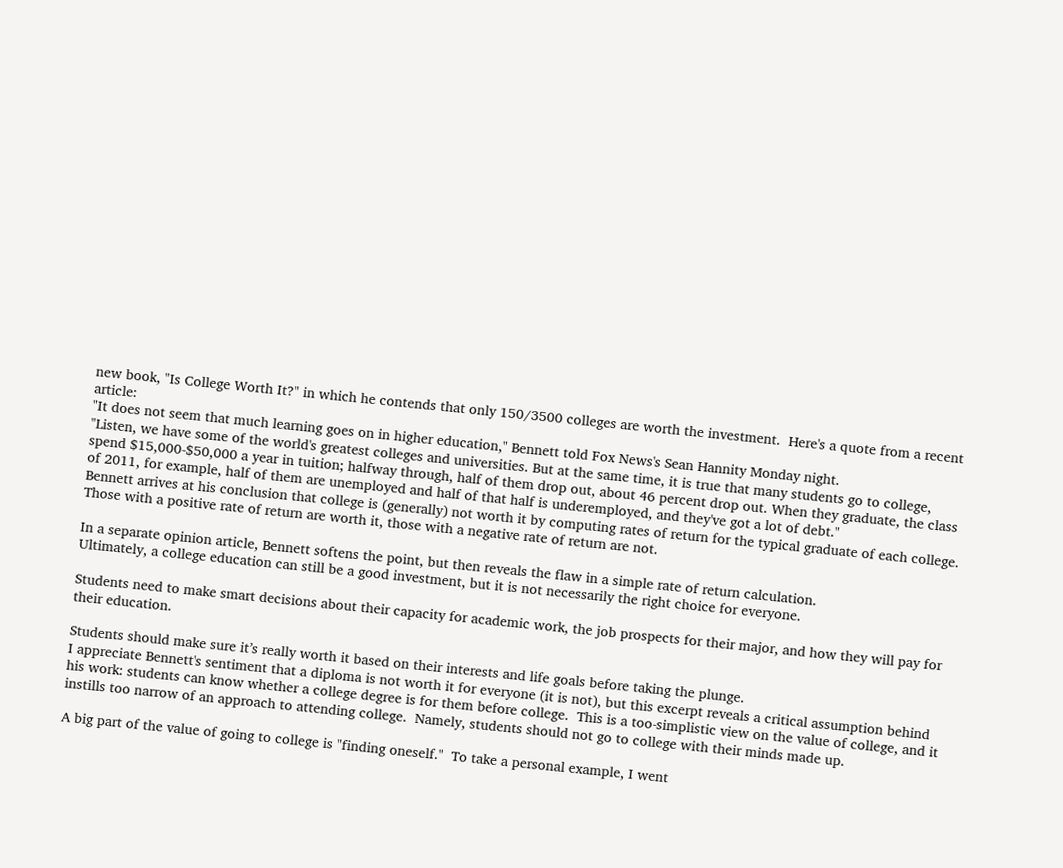new book, "Is College Worth It?" in which he contends that only 150/3500 colleges are worth the investment.  Here's a quote from a recent article:
"It does not seem that much learning goes on in higher education," Bennett told Fox News's Sean Hannity Monday night.
"Listen, we have some of the world's greatest colleges and universities. But at the same time, it is true that many students go to college, spend $15,000-$50,000 a year in tuition; halfway through, half of them drop out, about 46 percent drop out. When they graduate, the class of 2011, for example, half of them are unemployed and half of that half is underemployed, and they've got a lot of debt."
Bennett arrives at his conclusion that college is (generally) not worth it by computing rates of return for the typical graduate of each college.  Those with a positive rate of return are worth it, those with a negative rate of return are not.

In a separate opinion article, Bennett softens the point, but then reveals the flaw in a simple rate of return calculation.
Ultimately, a college education can still be a good investment, but it is not necessarily the right choice for everyone.

Students need to make smart decisions about their capacity for academic work, the job prospects for their major, and how they will pay for their education.

Students should make sure it’s really worth it based on their interests and life goals before taking the plunge.
I appreciate Bennett's sentiment that a diploma is not worth it for everyone (it is not), but this excerpt reveals a critical assumption behind his work: students can know whether a college degree is for them before college.  This is a too-simplistic view on the value of college, and it instills too narrow of an approach to attending college.  Namely, students should not go to college with their minds made up.

A big part of the value of going to college is "finding oneself."  To take a personal example, I went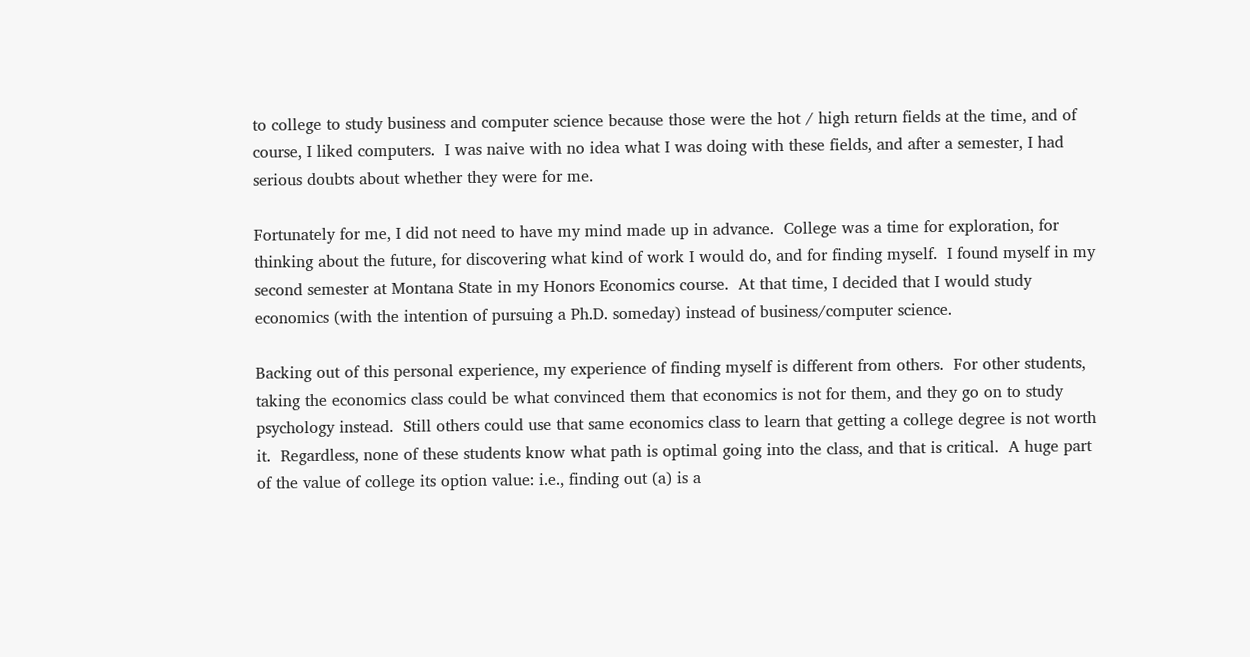to college to study business and computer science because those were the hot / high return fields at the time, and of course, I liked computers.  I was naive with no idea what I was doing with these fields, and after a semester, I had serious doubts about whether they were for me.

Fortunately for me, I did not need to have my mind made up in advance.  College was a time for exploration, for thinking about the future, for discovering what kind of work I would do, and for finding myself.  I found myself in my second semester at Montana State in my Honors Economics course.  At that time, I decided that I would study economics (with the intention of pursuing a Ph.D. someday) instead of business/computer science.

Backing out of this personal experience, my experience of finding myself is different from others.  For other students, taking the economics class could be what convinced them that economics is not for them, and they go on to study psychology instead.  Still others could use that same economics class to learn that getting a college degree is not worth it.  Regardless, none of these students know what path is optimal going into the class, and that is critical.  A huge part of the value of college its option value: i.e., finding out (a) is a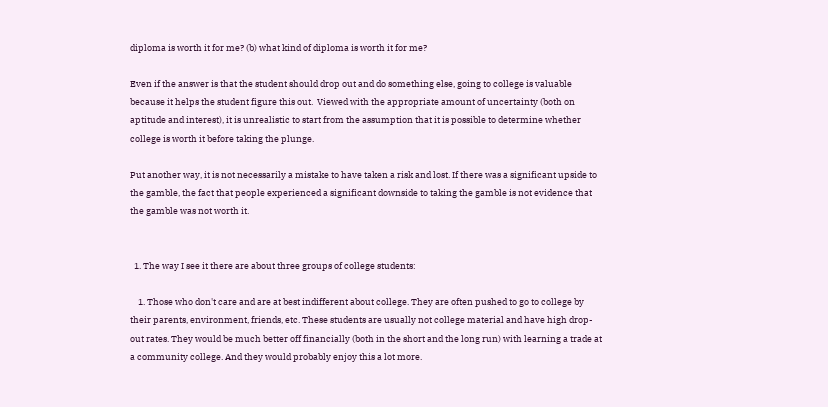diploma is worth it for me? (b) what kind of diploma is worth it for me?

Even if the answer is that the student should drop out and do something else, going to college is valuable because it helps the student figure this out.  Viewed with the appropriate amount of uncertainty (both on aptitude and interest), it is unrealistic to start from the assumption that it is possible to determine whether college is worth it before taking the plunge.

Put another way, it is not necessarily a mistake to have taken a risk and lost. If there was a significant upside to the gamble, the fact that people experienced a significant downside to taking the gamble is not evidence that the gamble was not worth it.


  1. The way I see it there are about three groups of college students:

    1. Those who don't care and are at best indifferent about college. They are often pushed to go to college by their parents, environment, friends, etc. These students are usually not college material and have high drop-out rates. They would be much better off financially (both in the short and the long run) with learning a trade at a community college. And they would probably enjoy this a lot more.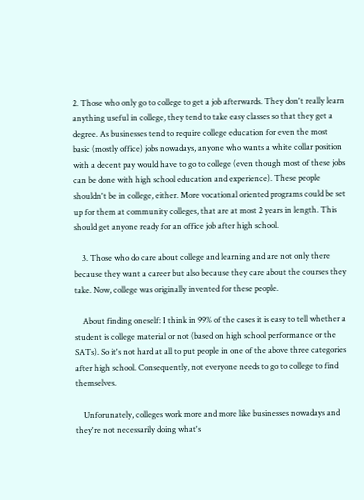2. Those who only go to college to get a job afterwards. They don't really learn anything useful in college, they tend to take easy classes so that they get a degree. As businesses tend to require college education for even the most basic (mostly office) jobs nowadays, anyone who wants a white collar position with a decent pay would have to go to college (even though most of these jobs can be done with high school education and experience). These people shouldn't be in college, either. More vocational oriented programs could be set up for them at community colleges, that are at most 2 years in length. This should get anyone ready for an office job after high school.

    3. Those who do care about college and learning and are not only there because they want a career but also because they care about the courses they take. Now, college was originally invented for these people.

    About finding oneself: I think in 99% of the cases it is easy to tell whether a student is college material or not (based on high school performance or the SATs). So it's not hard at all to put people in one of the above three categories after high school. Consequently, not everyone needs to go to college to find themselves.

    Unforunately, colleges work more and more like businesses nowadays and they're not necessarily doing what's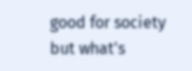good for society but what's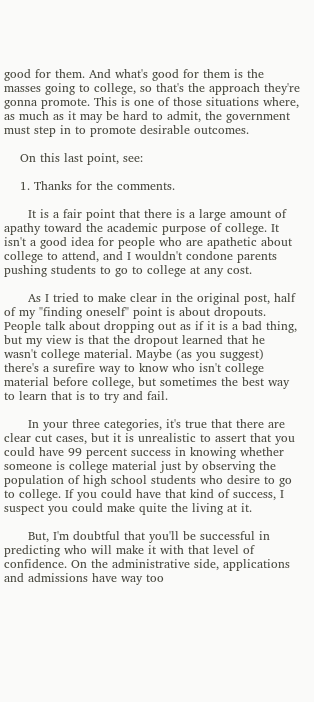good for them. And what's good for them is the masses going to college, so that's the approach they're gonna promote. This is one of those situations where, as much as it may be hard to admit, the government must step in to promote desirable outcomes.

    On this last point, see:

    1. Thanks for the comments.

      It is a fair point that there is a large amount of apathy toward the academic purpose of college. It isn't a good idea for people who are apathetic about college to attend, and I wouldn't condone parents pushing students to go to college at any cost.

      As I tried to make clear in the original post, half of my "finding oneself" point is about dropouts. People talk about dropping out as if it is a bad thing, but my view is that the dropout learned that he wasn't college material. Maybe (as you suggest) there's a surefire way to know who isn't college material before college, but sometimes the best way to learn that is to try and fail.

      In your three categories, it's true that there are clear cut cases, but it is unrealistic to assert that you could have 99 percent success in knowing whether someone is college material just by observing the population of high school students who desire to go to college. If you could have that kind of success, I suspect you could make quite the living at it.

      But, I'm doubtful that you'll be successful in predicting who will make it with that level of confidence. On the administrative side, applications and admissions have way too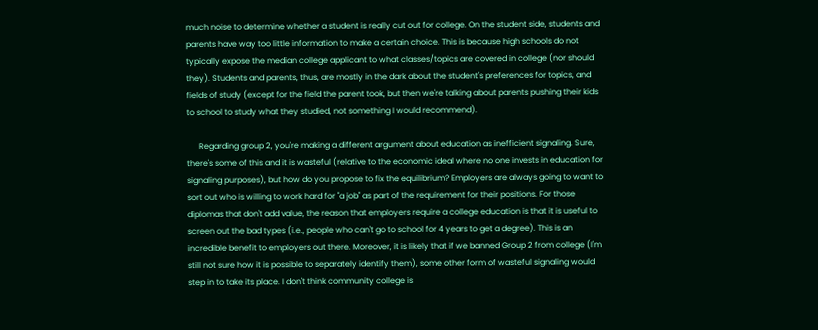much noise to determine whether a student is really cut out for college. On the student side, students and parents have way too little information to make a certain choice. This is because high schools do not typically expose the median college applicant to what classes/topics are covered in college (nor should they). Students and parents, thus, are mostly in the dark about the student's preferences for topics, and fields of study (except for the field the parent took, but then we're talking about parents pushing their kids to school to study what they studied, not something I would recommend).

      Regarding group 2, you're making a different argument about education as inefficient signaling. Sure, there's some of this and it is wasteful (relative to the economic ideal where no one invests in education for signaling purposes), but how do you propose to fix the equilibrium? Employers are always going to want to sort out who is willing to work hard for "a job" as part of the requirement for their positions. For those diplomas that don't add value, the reason that employers require a college education is that it is useful to screen out the bad types (i.e., people who can't go to school for 4 years to get a degree). This is an incredible benefit to employers out there. Moreover, it is likely that if we banned Group 2 from college (I'm still not sure how it is possible to separately identify them), some other form of wasteful signaling would step in to take its place. I don't think community college is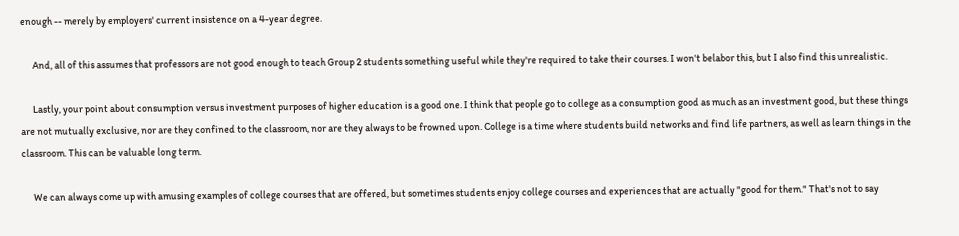enough -- merely by employers' current insistence on a 4-year degree.

      And, all of this assumes that professors are not good enough to teach Group 2 students something useful while they're required to take their courses. I won't belabor this, but I also find this unrealistic.

      Lastly, your point about consumption versus investment purposes of higher education is a good one. I think that people go to college as a consumption good as much as an investment good, but these things are not mutually exclusive, nor are they confined to the classroom, nor are they always to be frowned upon. College is a time where students build networks and find life partners, as well as learn things in the classroom. This can be valuable long term.

      We can always come up with amusing examples of college courses that are offered, but sometimes students enjoy college courses and experiences that are actually "good for them." That's not to say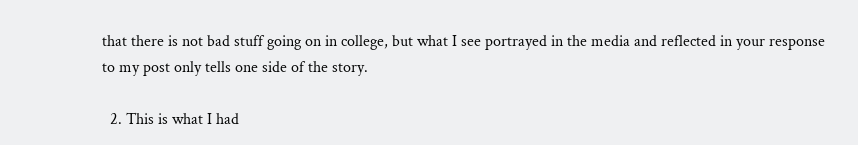that there is not bad stuff going on in college, but what I see portrayed in the media and reflected in your response to my post only tells one side of the story.

  2. This is what I had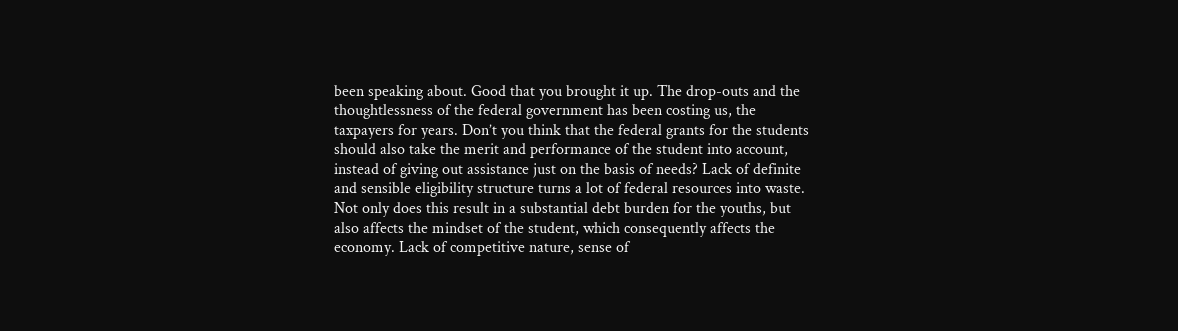been speaking about. Good that you brought it up. The drop-outs and the thoughtlessness of the federal government has been costing us, the taxpayers for years. Don’t you think that the federal grants for the students should also take the merit and performance of the student into account, instead of giving out assistance just on the basis of needs? Lack of definite and sensible eligibility structure turns a lot of federal resources into waste. Not only does this result in a substantial debt burden for the youths, but also affects the mindset of the student, which consequently affects the economy. Lack of competitive nature, sense of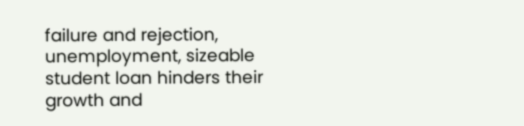failure and rejection, unemployment, sizeable student loan hinders their growth and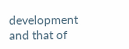development and that of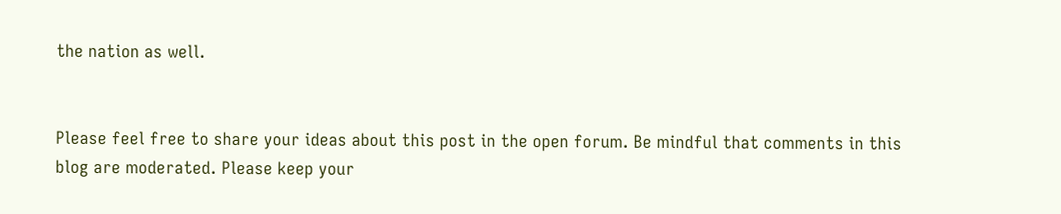the nation as well.


Please feel free to share your ideas about this post in the open forum. Be mindful that comments in this blog are moderated. Please keep your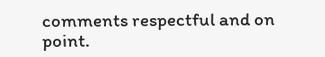comments respectful and on point.